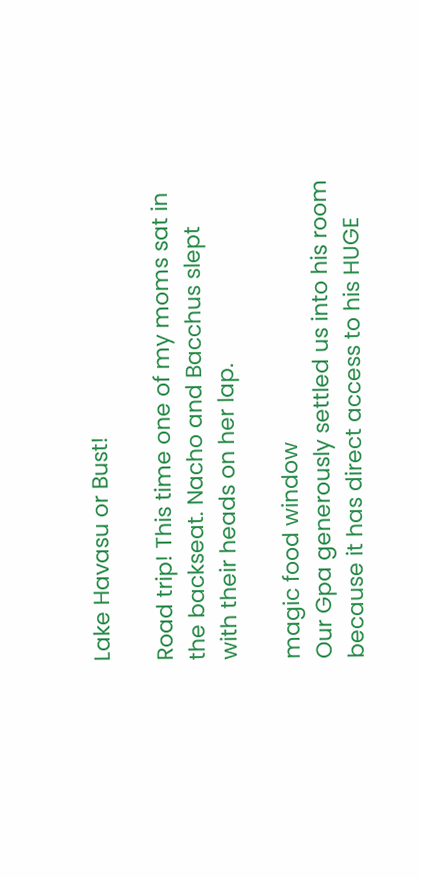Lake Havasu or Bust!

Road trip! This time one of my moms sat in the backseat. Nacho and Bacchus slept with their heads on her lap.

magic food window
Our Gpa generously settled us into his room because it has direct access to his HUGE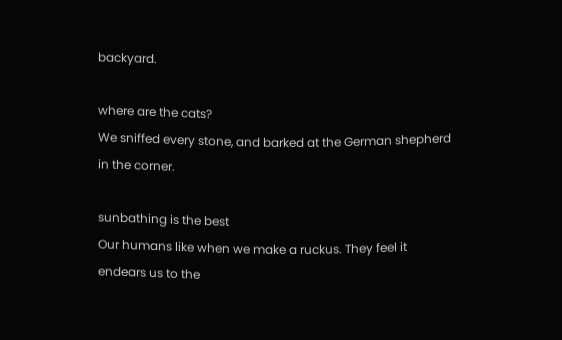backyard.

where are the cats?
We sniffed every stone, and barked at the German shepherd in the corner.

sunbathing is the best
Our humans like when we make a ruckus. They feel it endears us to the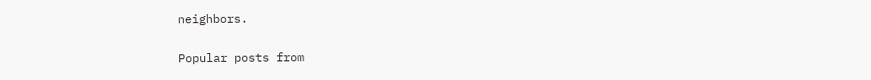neighbors.


Popular posts from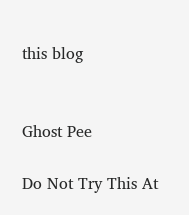this blog


Ghost Pee

Do Not Try This At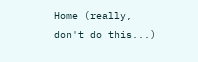Home (really, don't do this...)